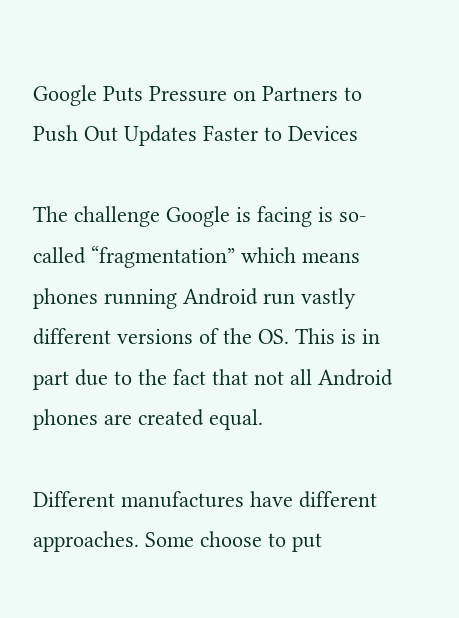Google Puts Pressure on Partners to Push Out Updates Faster to Devices

The challenge Google is facing is so-called “fragmentation” which means phones running Android run vastly different versions of the OS. This is in part due to the fact that not all Android phones are created equal.

Different manufactures have different approaches. Some choose to put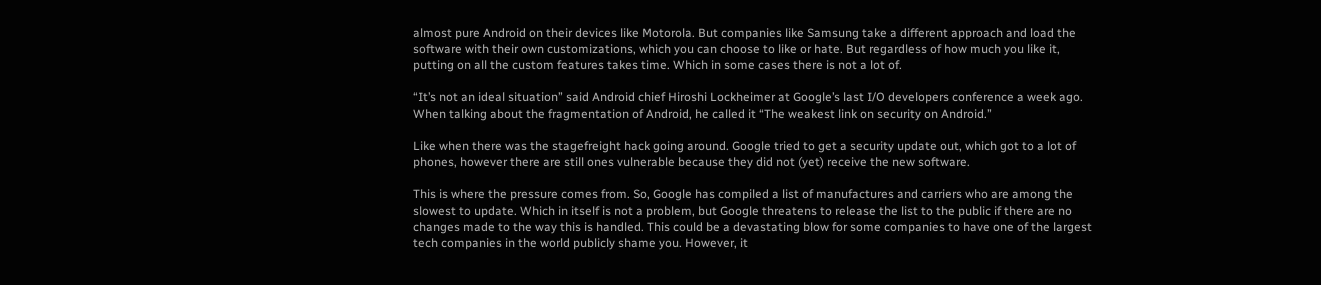almost pure Android on their devices like Motorola. But companies like Samsung take a different approach and load the software with their own customizations, which you can choose to like or hate. But regardless of how much you like it, putting on all the custom features takes time. Which in some cases there is not a lot of.

“It’s not an ideal situation” said Android chief Hiroshi Lockheimer at Google’s last I/O developers conference a week ago. When talking about the fragmentation of Android, he called it “The weakest link on security on Android.”

Like when there was the stagefreight hack going around. Google tried to get a security update out, which got to a lot of phones, however there are still ones vulnerable because they did not (yet) receive the new software.

This is where the pressure comes from. So, Google has compiled a list of manufactures and carriers who are among the slowest to update. Which in itself is not a problem, but Google threatens to release the list to the public if there are no changes made to the way this is handled. This could be a devastating blow for some companies to have one of the largest tech companies in the world publicly shame you. However, it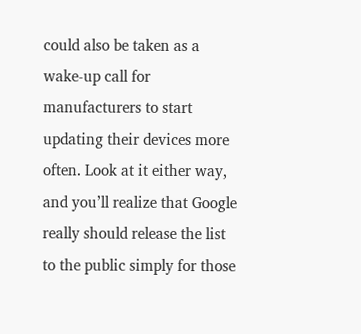could also be taken as a wake-up call for manufacturers to start updating their devices more often. Look at it either way, and you’ll realize that Google really should release the list to the public simply for those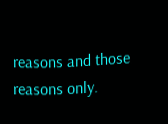reasons and those reasons only.